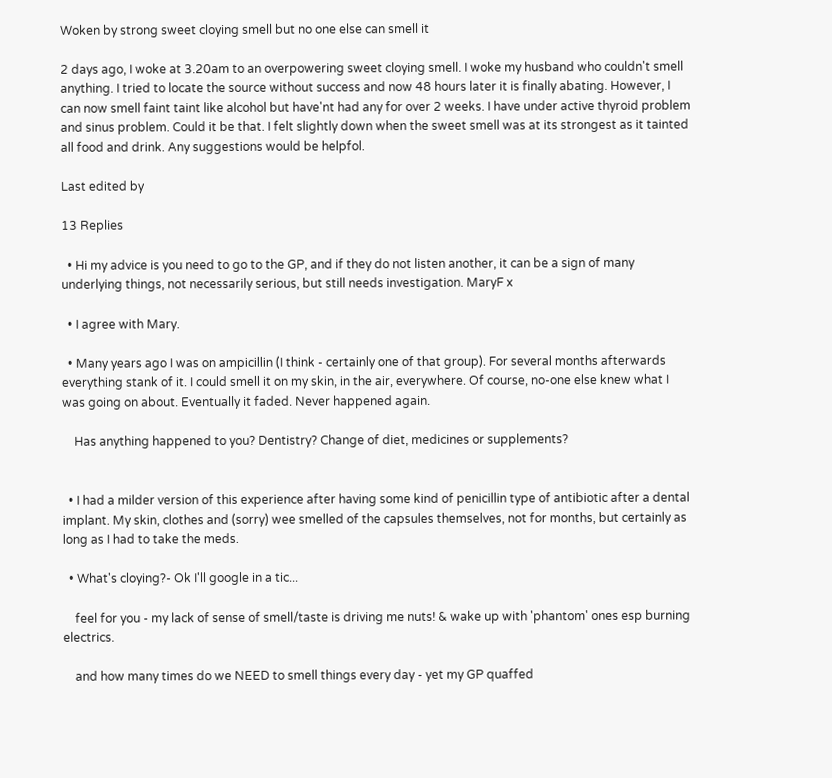Woken by strong sweet cloying smell but no one else can smell it

2 days ago, I woke at 3.20am to an overpowering sweet cloying smell. I woke my husband who couldn't smell anything. I tried to locate the source without success and now 48 hours later it is finally abating. However, I can now smell faint taint like alcohol but have'nt had any for over 2 weeks. I have under active thyroid problem and sinus problem. Could it be that. I felt slightly down when the sweet smell was at its strongest as it tainted all food and drink. Any suggestions would be helpfol.

Last edited by

13 Replies

  • Hi my advice is you need to go to the GP, and if they do not listen another, it can be a sign of many underlying things, not necessarily serious, but still needs investigation. MaryF x

  • I agree with Mary.

  • Many years ago I was on ampicillin (I think - certainly one of that group). For several months afterwards everything stank of it. I could smell it on my skin, in the air, everywhere. Of course, no-one else knew what I was going on about. Eventually it faded. Never happened again.

    Has anything happened to you? Dentistry? Change of diet, medicines or supplements?


  • I had a milder version of this experience after having some kind of penicillin type of antibiotic after a dental implant. My skin, clothes and (sorry) wee smelled of the capsules themselves, not for months, but certainly as long as I had to take the meds.

  • What's cloying?- Ok I'll google in a tic...

    feel for you - my lack of sense of smell/taste is driving me nuts! & wake up with 'phantom' ones esp burning electrics.

    and how many times do we NEED to smell things every day - yet my GP quaffed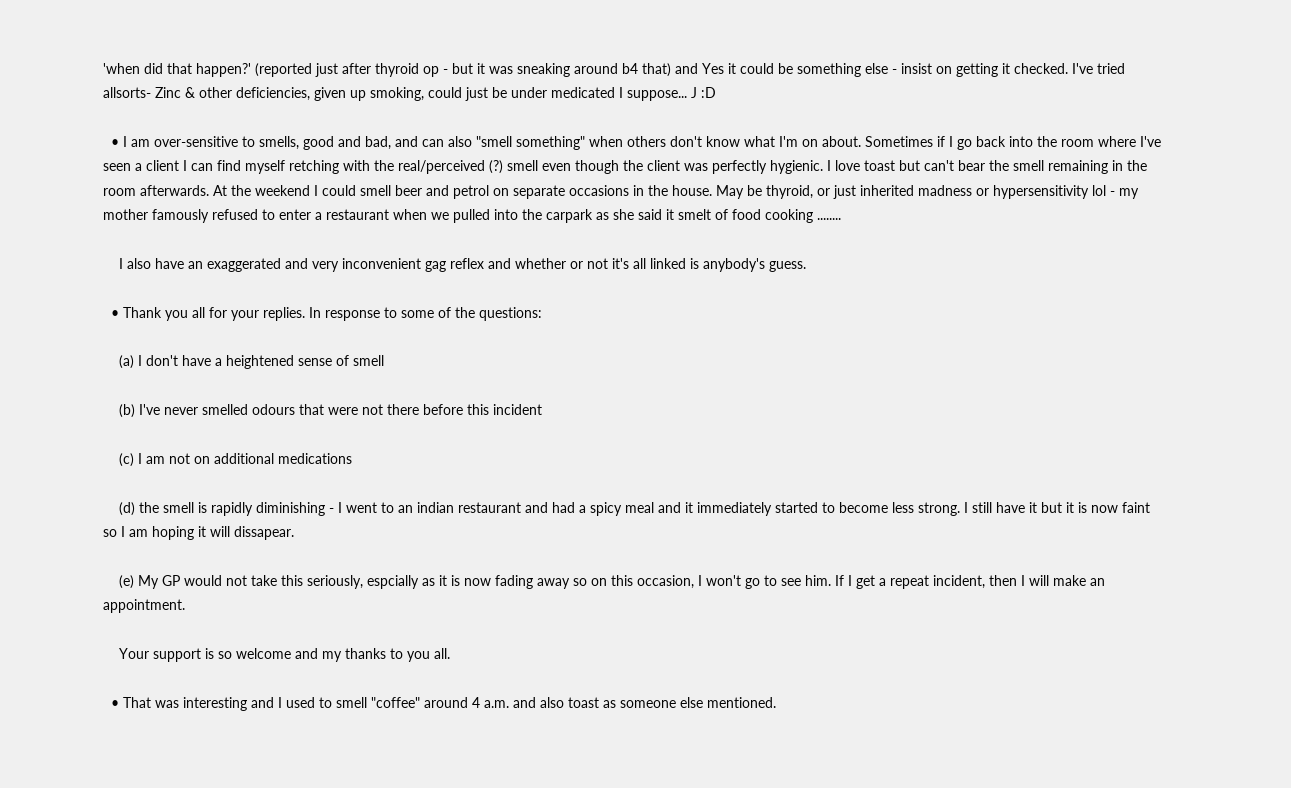'when did that happen?' (reported just after thyroid op - but it was sneaking around b4 that) and Yes it could be something else - insist on getting it checked. I've tried allsorts- Zinc & other deficiencies, given up smoking, could just be under medicated I suppose... J :D

  • I am over-sensitive to smells, good and bad, and can also "smell something" when others don't know what I'm on about. Sometimes if I go back into the room where I've seen a client I can find myself retching with the real/perceived (?) smell even though the client was perfectly hygienic. I love toast but can't bear the smell remaining in the room afterwards. At the weekend I could smell beer and petrol on separate occasions in the house. May be thyroid, or just inherited madness or hypersensitivity lol - my mother famously refused to enter a restaurant when we pulled into the carpark as she said it smelt of food cooking ........

    I also have an exaggerated and very inconvenient gag reflex and whether or not it's all linked is anybody's guess.

  • Thank you all for your replies. In response to some of the questions:

    (a) I don't have a heightened sense of smell

    (b) I've never smelled odours that were not there before this incident

    (c) I am not on additional medications

    (d) the smell is rapidly diminishing - I went to an indian restaurant and had a spicy meal and it immediately started to become less strong. I still have it but it is now faint so I am hoping it will dissapear.

    (e) My GP would not take this seriously, espcially as it is now fading away so on this occasion, I won't go to see him. If I get a repeat incident, then I will make an appointment.

    Your support is so welcome and my thanks to you all.

  • That was interesting and I used to smell "coffee" around 4 a.m. and also toast as someone else mentioned.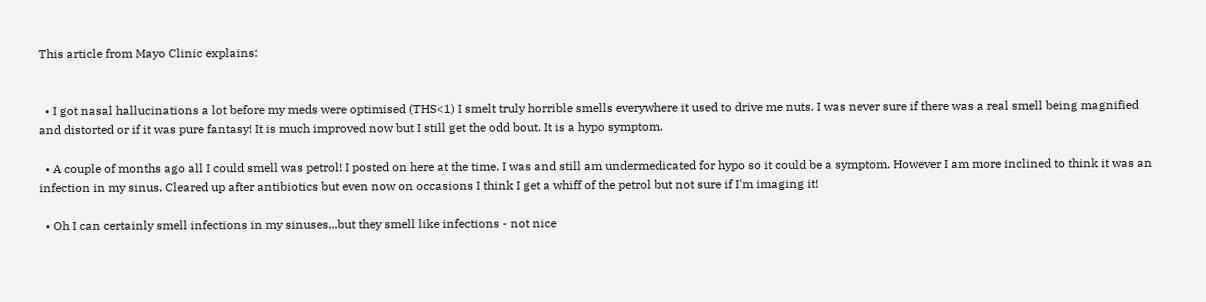This article from Mayo Clinic explains:


  • I got nasal hallucinations a lot before my meds were optimised (THS<1) I smelt truly horrible smells everywhere it used to drive me nuts. I was never sure if there was a real smell being magnified and distorted or if it was pure fantasy! It is much improved now but I still get the odd bout. It is a hypo symptom.

  • A couple of months ago all I could smell was petrol! I posted on here at the time. I was and still am undermedicated for hypo so it could be a symptom. However I am more inclined to think it was an infection in my sinus. Cleared up after antibiotics but even now on occasions I think I get a whiff of the petrol but not sure if I'm imaging it!

  • Oh I can certainly smell infections in my sinuses...but they smell like infections - not nice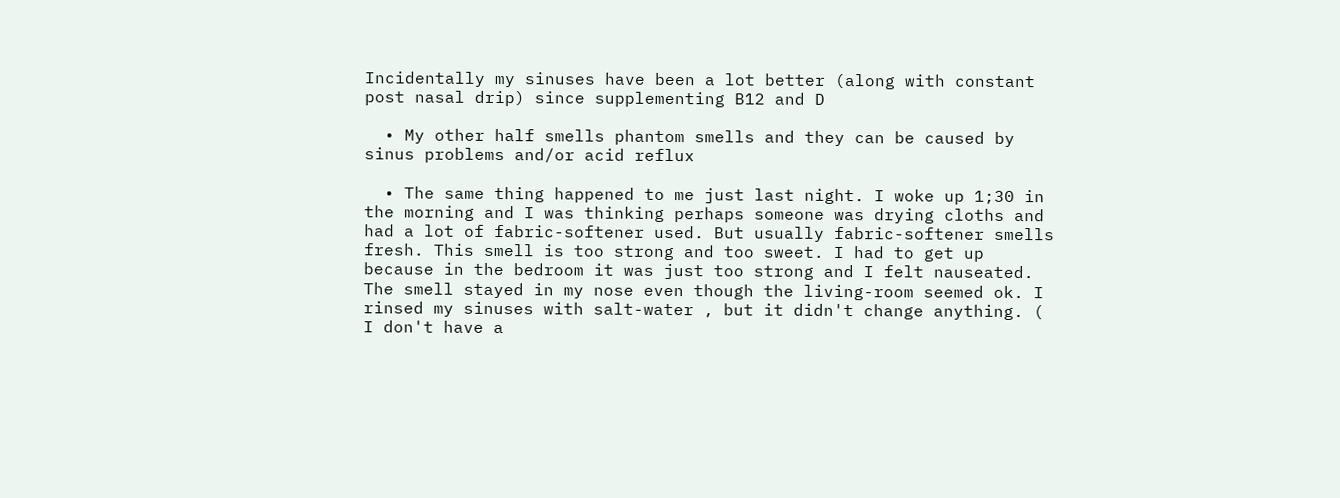Incidentally my sinuses have been a lot better (along with constant post nasal drip) since supplementing B12 and D

  • My other half smells phantom smells and they can be caused by sinus problems and/or acid reflux

  • The same thing happened to me just last night. I woke up 1;30 in the morning and I was thinking perhaps someone was drying cloths and had a lot of fabric-softener used. But usually fabric-softener smells fresh. This smell is too strong and too sweet. I had to get up because in the bedroom it was just too strong and I felt nauseated. The smell stayed in my nose even though the living-room seemed ok. I rinsed my sinuses with salt-water , but it didn't change anything. ( I don't have a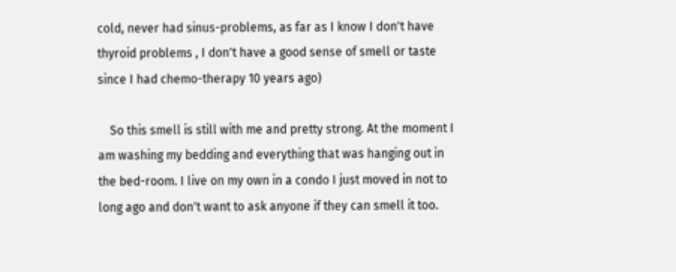cold, never had sinus-problems, as far as I know I don't have thyroid problems , I don't have a good sense of smell or taste since I had chemo-therapy 10 years ago)

    So this smell is still with me and pretty strong. At the moment I am washing my bedding and everything that was hanging out in the bed-room. I live on my own in a condo I just moved in not to long ago and don't want to ask anyone if they can smell it too.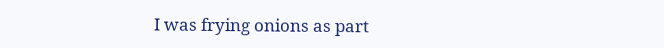I was frying onions as part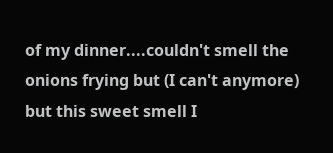of my dinner....couldn't smell the onions frying but (I can't anymore) but this sweet smell I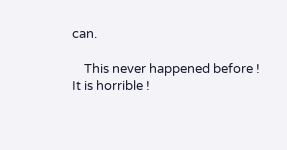can.

    This never happened before ! It is horrible !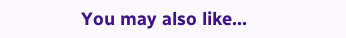You may also like...